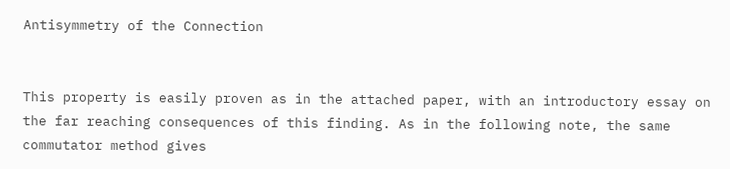Antisymmetry of the Connection


This property is easily proven as in the attached paper, with an introductory essay on the far reaching consequences of this finding. As in the following note, the same commutator method gives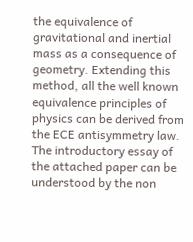the equivalence of gravitational and inertial mass as a consequence of geometry. Extending this method, all the well known equivalence principles of physics can be derived from the ECE antisymmetry law. The introductory essay of the attached paper can be understood by the non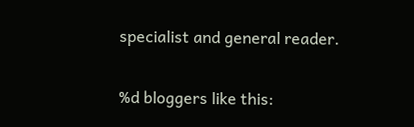specialist and general reader.


%d bloggers like this: